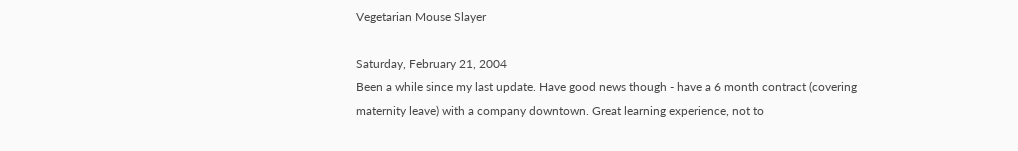Vegetarian Mouse Slayer

Saturday, February 21, 2004
Been a while since my last update. Have good news though - have a 6 month contract (covering maternity leave) with a company downtown. Great learning experience, not to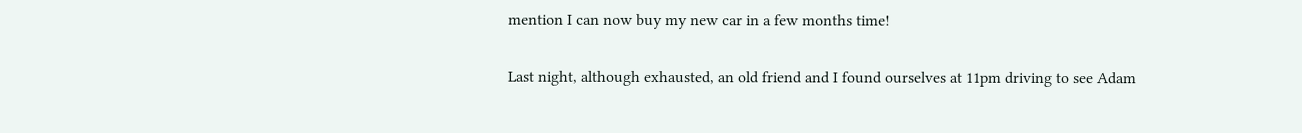mention I can now buy my new car in a few months time!

Last night, although exhausted, an old friend and I found ourselves at 11pm driving to see Adam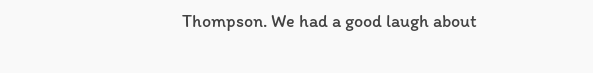Thompson. We had a good laugh about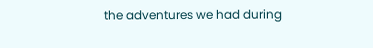the adventures we had during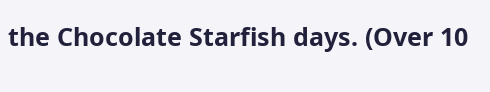the Chocolate Starfish days. (Over 10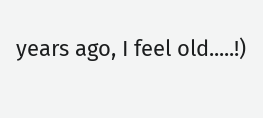years ago, I feel old.....!)